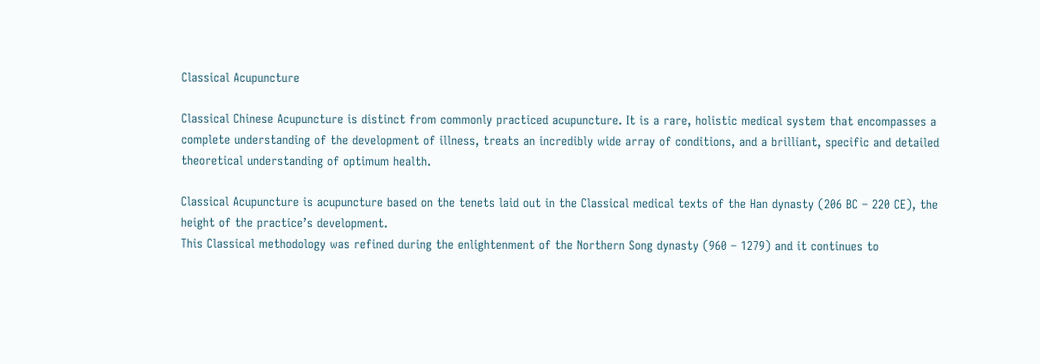Classical Acupuncture

Classical Chinese Acupuncture is distinct from commonly practiced acupuncture. It is a rare, holistic medical system that encompasses a complete understanding of the development of illness, treats an incredibly wide array of conditions, and a brilliant, specific and detailed theoretical understanding of optimum health.

Classical Acupuncture is acupuncture based on the tenets laid out in the Classical medical texts of the Han dynasty (206 BC – 220 CE), the height of the practice’s development.
This Classical methodology was refined during the enlightenment of the Northern Song dynasty (960 – 1279) and it continues to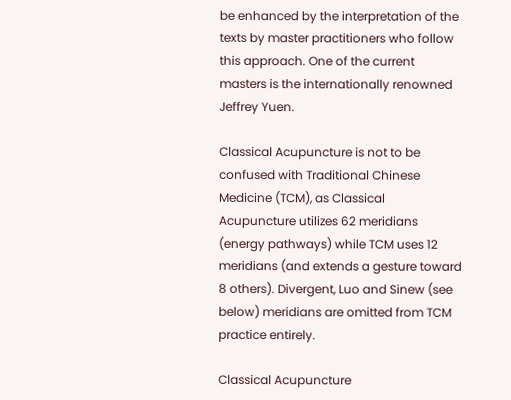be enhanced by the interpretation of the texts by master practitioners who follow this approach. One of the current masters is the internationally renowned Jeffrey Yuen.

Classical Acupuncture is not to be confused with Traditional Chinese Medicine (TCM), as Classical Acupuncture utilizes 62 meridians (energy pathways) while TCM uses 12 meridians (and extends a gesture toward 8 others). Divergent, Luo and Sinew (see below) meridians are omitted from TCM practice entirely.

Classical Acupuncture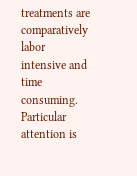treatments are comparatively labor intensive and time consuming. Particular attention is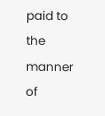paid to the manner of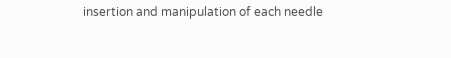insertion and manipulation of each needle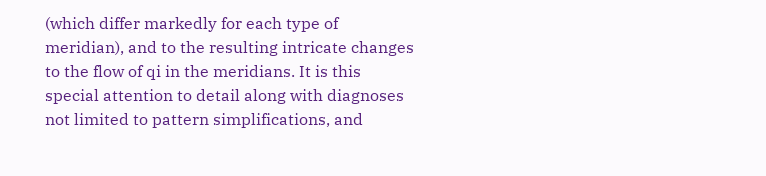(which differ markedly for each type of meridian), and to the resulting intricate changes to the flow of qi in the meridians. It is this special attention to detail along with diagnoses not limited to pattern simplifications, and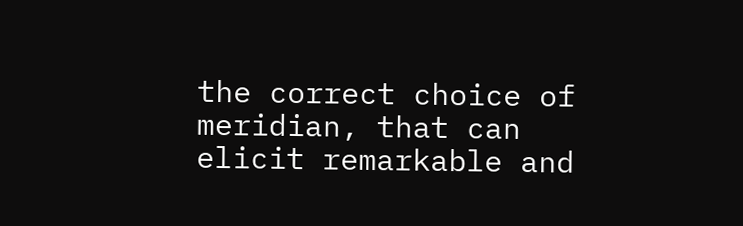the correct choice of meridian, that can elicit remarkable and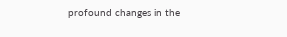profound changes in the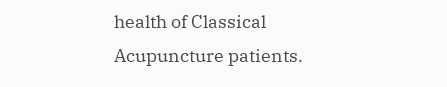health of Classical Acupuncture patients.